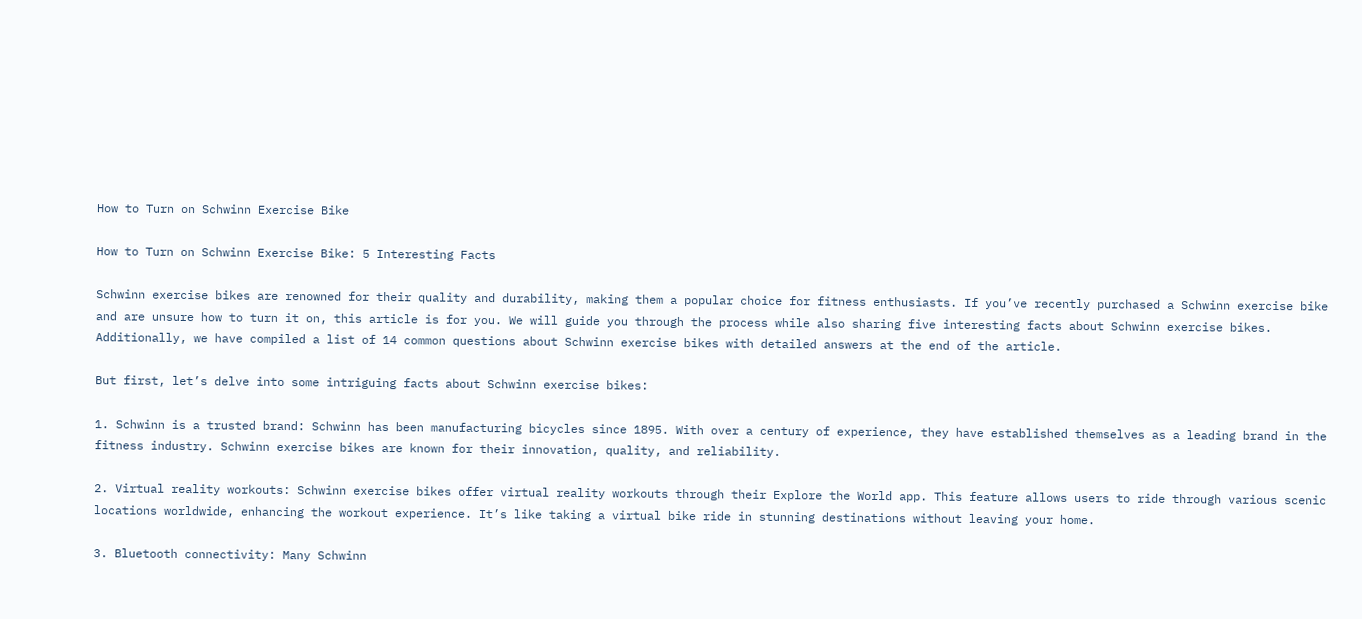How to Turn on Schwinn Exercise Bike

How to Turn on Schwinn Exercise Bike: 5 Interesting Facts

Schwinn exercise bikes are renowned for their quality and durability, making them a popular choice for fitness enthusiasts. If you’ve recently purchased a Schwinn exercise bike and are unsure how to turn it on, this article is for you. We will guide you through the process while also sharing five interesting facts about Schwinn exercise bikes. Additionally, we have compiled a list of 14 common questions about Schwinn exercise bikes with detailed answers at the end of the article.

But first, let’s delve into some intriguing facts about Schwinn exercise bikes:

1. Schwinn is a trusted brand: Schwinn has been manufacturing bicycles since 1895. With over a century of experience, they have established themselves as a leading brand in the fitness industry. Schwinn exercise bikes are known for their innovation, quality, and reliability.

2. Virtual reality workouts: Schwinn exercise bikes offer virtual reality workouts through their Explore the World app. This feature allows users to ride through various scenic locations worldwide, enhancing the workout experience. It’s like taking a virtual bike ride in stunning destinations without leaving your home.

3. Bluetooth connectivity: Many Schwinn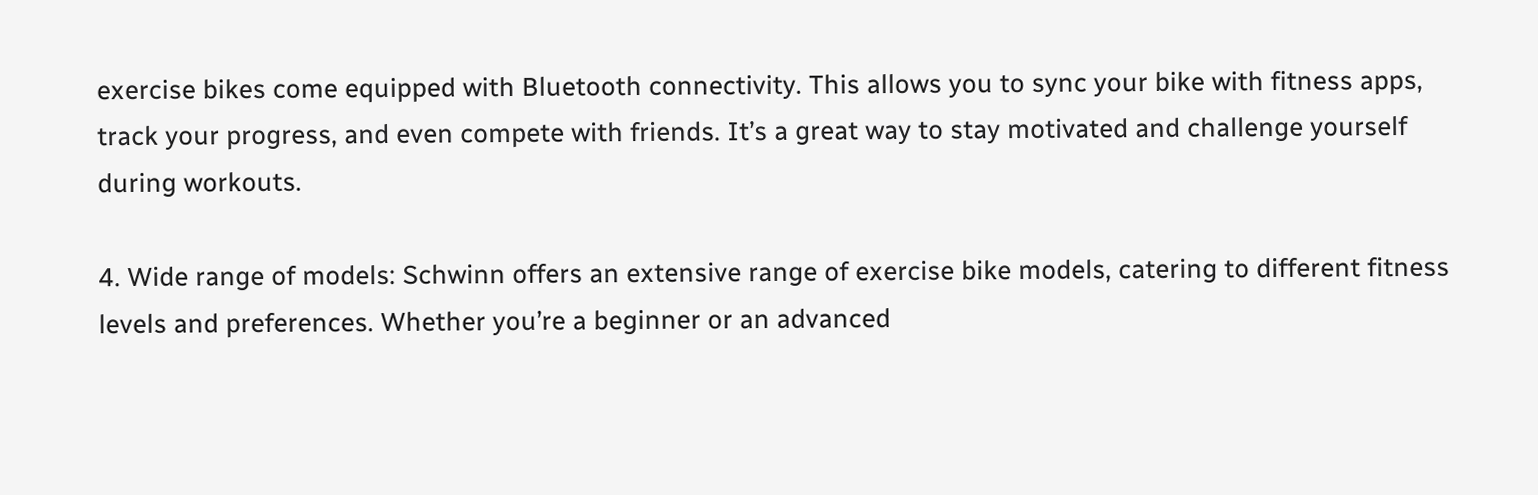exercise bikes come equipped with Bluetooth connectivity. This allows you to sync your bike with fitness apps, track your progress, and even compete with friends. It’s a great way to stay motivated and challenge yourself during workouts.

4. Wide range of models: Schwinn offers an extensive range of exercise bike models, catering to different fitness levels and preferences. Whether you’re a beginner or an advanced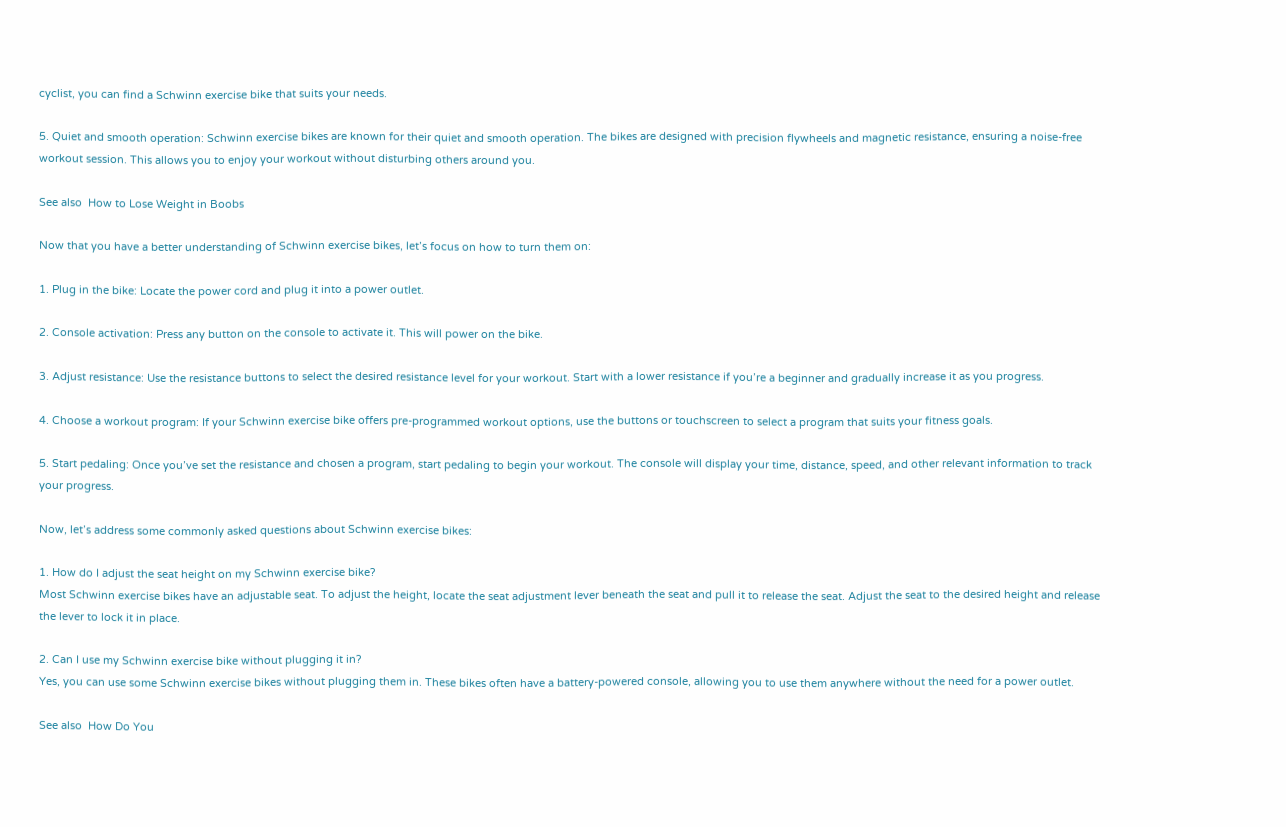cyclist, you can find a Schwinn exercise bike that suits your needs.

5. Quiet and smooth operation: Schwinn exercise bikes are known for their quiet and smooth operation. The bikes are designed with precision flywheels and magnetic resistance, ensuring a noise-free workout session. This allows you to enjoy your workout without disturbing others around you.

See also  How to Lose Weight in Boobs

Now that you have a better understanding of Schwinn exercise bikes, let’s focus on how to turn them on:

1. Plug in the bike: Locate the power cord and plug it into a power outlet.

2. Console activation: Press any button on the console to activate it. This will power on the bike.

3. Adjust resistance: Use the resistance buttons to select the desired resistance level for your workout. Start with a lower resistance if you’re a beginner and gradually increase it as you progress.

4. Choose a workout program: If your Schwinn exercise bike offers pre-programmed workout options, use the buttons or touchscreen to select a program that suits your fitness goals.

5. Start pedaling: Once you’ve set the resistance and chosen a program, start pedaling to begin your workout. The console will display your time, distance, speed, and other relevant information to track your progress.

Now, let’s address some commonly asked questions about Schwinn exercise bikes:

1. How do I adjust the seat height on my Schwinn exercise bike?
Most Schwinn exercise bikes have an adjustable seat. To adjust the height, locate the seat adjustment lever beneath the seat and pull it to release the seat. Adjust the seat to the desired height and release the lever to lock it in place.

2. Can I use my Schwinn exercise bike without plugging it in?
Yes, you can use some Schwinn exercise bikes without plugging them in. These bikes often have a battery-powered console, allowing you to use them anywhere without the need for a power outlet.

See also  How Do You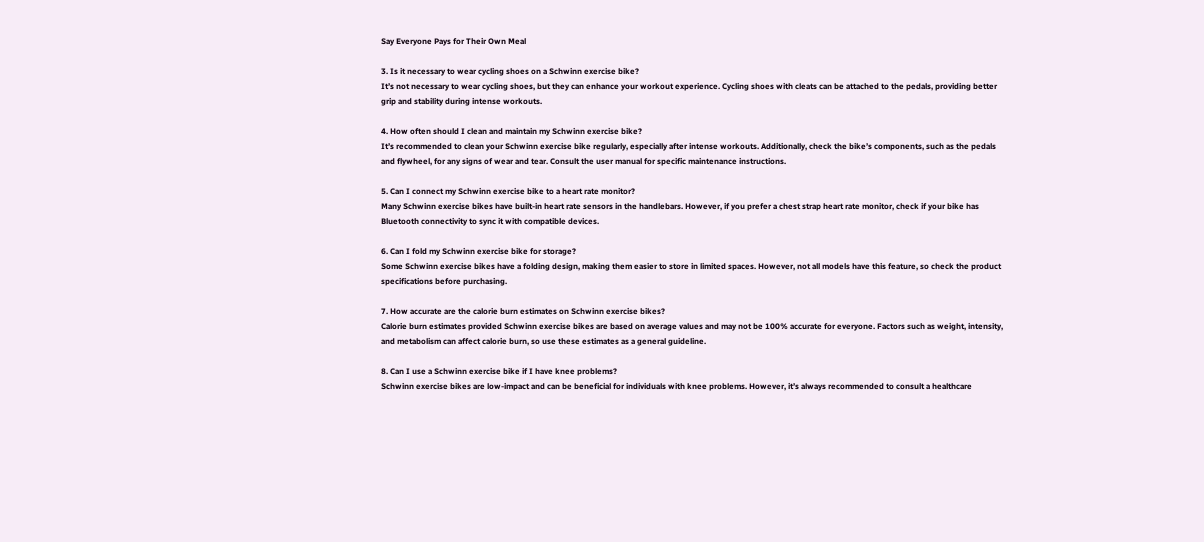Say Everyone Pays for Their Own Meal

3. Is it necessary to wear cycling shoes on a Schwinn exercise bike?
It’s not necessary to wear cycling shoes, but they can enhance your workout experience. Cycling shoes with cleats can be attached to the pedals, providing better grip and stability during intense workouts.

4. How often should I clean and maintain my Schwinn exercise bike?
It’s recommended to clean your Schwinn exercise bike regularly, especially after intense workouts. Additionally, check the bike’s components, such as the pedals and flywheel, for any signs of wear and tear. Consult the user manual for specific maintenance instructions.

5. Can I connect my Schwinn exercise bike to a heart rate monitor?
Many Schwinn exercise bikes have built-in heart rate sensors in the handlebars. However, if you prefer a chest strap heart rate monitor, check if your bike has Bluetooth connectivity to sync it with compatible devices.

6. Can I fold my Schwinn exercise bike for storage?
Some Schwinn exercise bikes have a folding design, making them easier to store in limited spaces. However, not all models have this feature, so check the product specifications before purchasing.

7. How accurate are the calorie burn estimates on Schwinn exercise bikes?
Calorie burn estimates provided Schwinn exercise bikes are based on average values and may not be 100% accurate for everyone. Factors such as weight, intensity, and metabolism can affect calorie burn, so use these estimates as a general guideline.

8. Can I use a Schwinn exercise bike if I have knee problems?
Schwinn exercise bikes are low-impact and can be beneficial for individuals with knee problems. However, it’s always recommended to consult a healthcare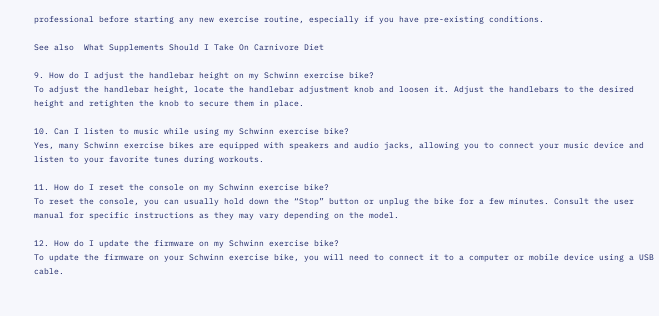professional before starting any new exercise routine, especially if you have pre-existing conditions.

See also  What Supplements Should I Take On Carnivore Diet

9. How do I adjust the handlebar height on my Schwinn exercise bike?
To adjust the handlebar height, locate the handlebar adjustment knob and loosen it. Adjust the handlebars to the desired height and retighten the knob to secure them in place.

10. Can I listen to music while using my Schwinn exercise bike?
Yes, many Schwinn exercise bikes are equipped with speakers and audio jacks, allowing you to connect your music device and listen to your favorite tunes during workouts.

11. How do I reset the console on my Schwinn exercise bike?
To reset the console, you can usually hold down the “Stop” button or unplug the bike for a few minutes. Consult the user manual for specific instructions as they may vary depending on the model.

12. How do I update the firmware on my Schwinn exercise bike?
To update the firmware on your Schwinn exercise bike, you will need to connect it to a computer or mobile device using a USB cable.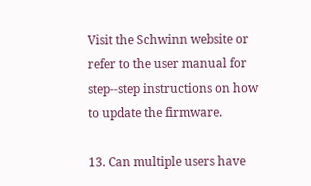Visit the Schwinn website or refer to the user manual for step--step instructions on how to update the firmware.

13. Can multiple users have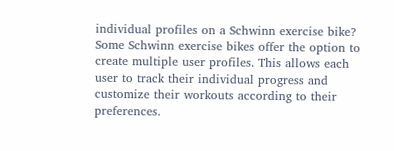individual profiles on a Schwinn exercise bike?
Some Schwinn exercise bikes offer the option to create multiple user profiles. This allows each user to track their individual progress and customize their workouts according to their preferences.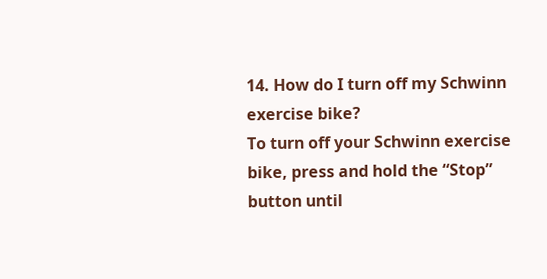14. How do I turn off my Schwinn exercise bike?
To turn off your Schwinn exercise bike, press and hold the “Stop” button until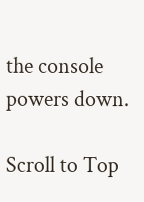the console powers down.

Scroll to Top